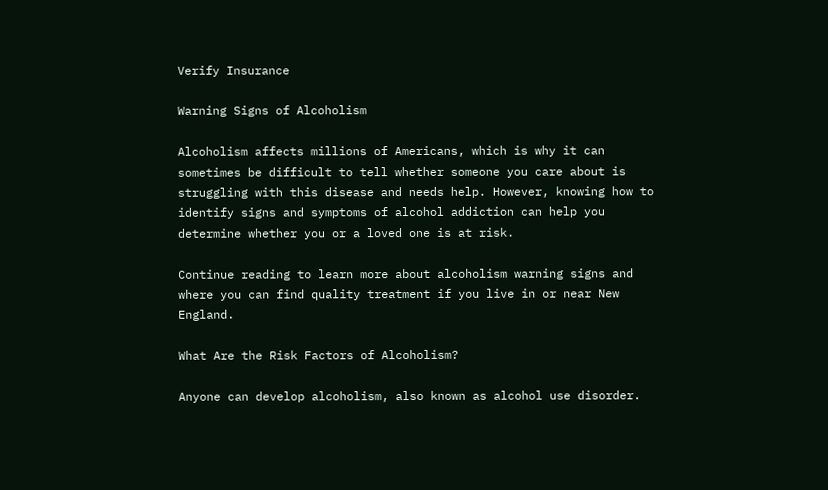Verify Insurance

Warning Signs of Alcoholism

Alcoholism affects millions of Americans, which is why it can sometimes be difficult to tell whether someone you care about is struggling with this disease and needs help. However, knowing how to identify signs and symptoms of alcohol addiction can help you determine whether you or a loved one is at risk.

Continue reading to learn more about alcoholism warning signs and where you can find quality treatment if you live in or near New England.

What Are the Risk Factors of Alcoholism?

Anyone can develop alcoholism, also known as alcohol use disorder.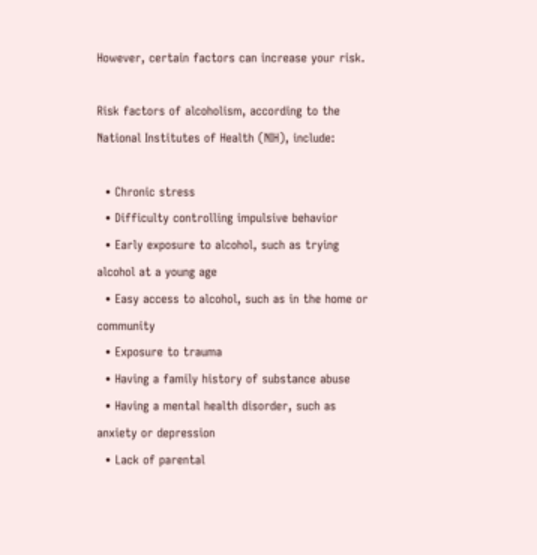However, certain factors can increase your risk.

Risk factors of alcoholism, according to the National Institutes of Health (NIH), include:

  • Chronic stress
  • Difficulty controlling impulsive behavior
  • Early exposure to alcohol, such as trying alcohol at a young age
  • Easy access to alcohol, such as in the home or community
  • Exposure to trauma
  • Having a family history of substance abuse
  • Having a mental health disorder, such as anxiety or depression
  • Lack of parental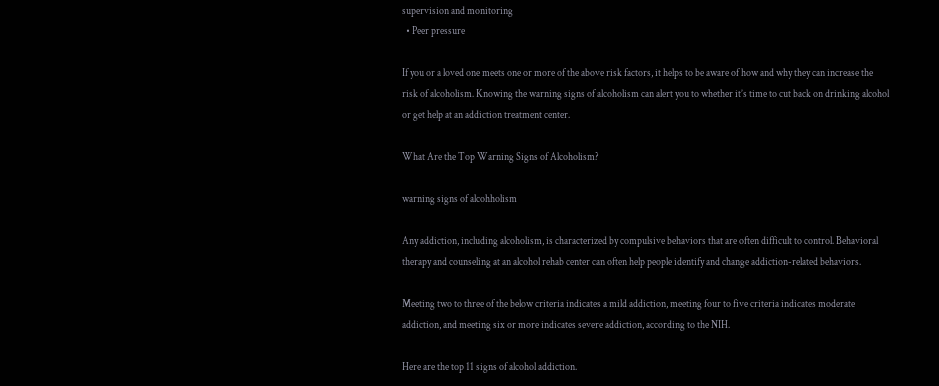supervision and monitoring
  • Peer pressure

If you or a loved one meets one or more of the above risk factors, it helps to be aware of how and why they can increase the risk of alcoholism. Knowing the warning signs of alcoholism can alert you to whether it’s time to cut back on drinking alcohol or get help at an addiction treatment center.

What Are the Top Warning Signs of Alcoholism?

warning signs of alcohholism

Any addiction, including alcoholism, is characterized by compulsive behaviors that are often difficult to control. Behavioral therapy and counseling at an alcohol rehab center can often help people identify and change addiction-related behaviors.

Meeting two to three of the below criteria indicates a mild addiction, meeting four to five criteria indicates moderate addiction, and meeting six or more indicates severe addiction, according to the NIH.

Here are the top 11 signs of alcohol addiction.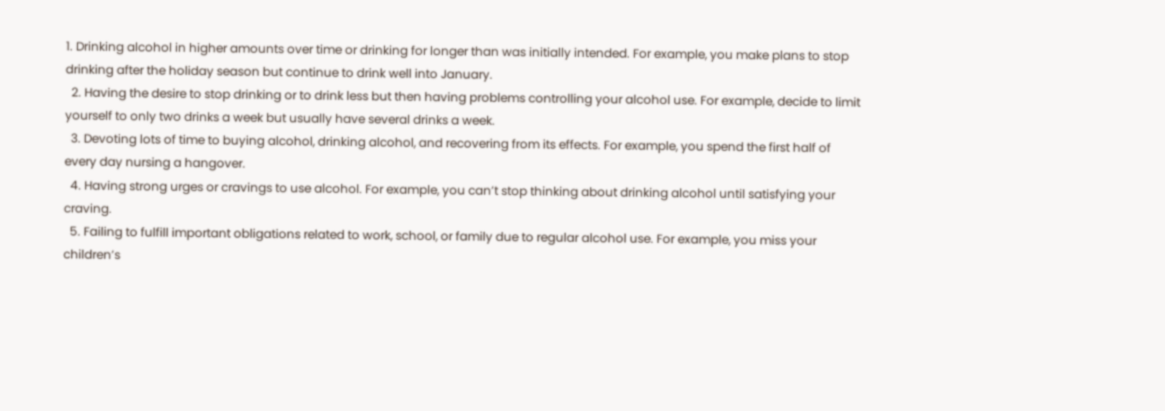1. Drinking alcohol in higher amounts over time or drinking for longer than was initially intended. For example, you make plans to stop drinking after the holiday season but continue to drink well into January.
  2. Having the desire to stop drinking or to drink less but then having problems controlling your alcohol use. For example, decide to limit yourself to only two drinks a week but usually have several drinks a week.
  3. Devoting lots of time to buying alcohol, drinking alcohol, and recovering from its effects. For example, you spend the first half of every day nursing a hangover.
  4. Having strong urges or cravings to use alcohol. For example, you can’t stop thinking about drinking alcohol until satisfying your craving.
  5. Failing to fulfill important obligations related to work, school, or family due to regular alcohol use. For example, you miss your children’s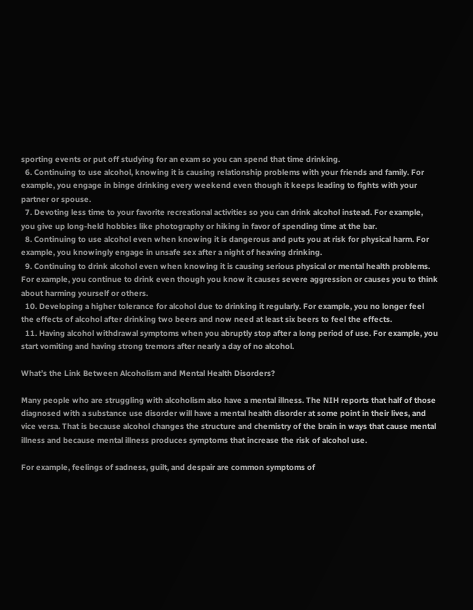sporting events or put off studying for an exam so you can spend that time drinking.
  6. Continuing to use alcohol, knowing it is causing relationship problems with your friends and family. For example, you engage in binge drinking every weekend even though it keeps leading to fights with your partner or spouse.
  7. Devoting less time to your favorite recreational activities so you can drink alcohol instead. For example, you give up long-held hobbies like photography or hiking in favor of spending time at the bar.
  8. Continuing to use alcohol even when knowing it is dangerous and puts you at risk for physical harm. For example, you knowingly engage in unsafe sex after a night of heaving drinking.
  9. Continuing to drink alcohol even when knowing it is causing serious physical or mental health problems. For example, you continue to drink even though you know it causes severe aggression or causes you to think about harming yourself or others.
  10. Developing a higher tolerance for alcohol due to drinking it regularly. For example, you no longer feel the effects of alcohol after drinking two beers and now need at least six beers to feel the effects.
  11. Having alcohol withdrawal symptoms when you abruptly stop after a long period of use. For example, you start vomiting and having strong tremors after nearly a day of no alcohol.

What’s the Link Between Alcoholism and Mental Health Disorders?

Many people who are struggling with alcoholism also have a mental illness. The NIH reports that half of those diagnosed with a substance use disorder will have a mental health disorder at some point in their lives, and vice versa. That is because alcohol changes the structure and chemistry of the brain in ways that cause mental illness and because mental illness produces symptoms that increase the risk of alcohol use.

For example, feelings of sadness, guilt, and despair are common symptoms of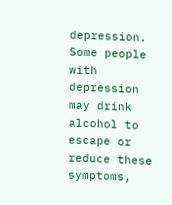depression. Some people with depression may drink alcohol to escape or reduce these symptoms,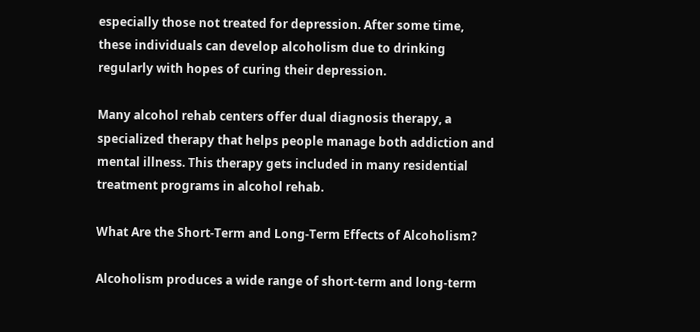especially those not treated for depression. After some time, these individuals can develop alcoholism due to drinking regularly with hopes of curing their depression.

Many alcohol rehab centers offer dual diagnosis therapy, a specialized therapy that helps people manage both addiction and mental illness. This therapy gets included in many residential treatment programs in alcohol rehab.

What Are the Short-Term and Long-Term Effects of Alcoholism?

Alcoholism produces a wide range of short-term and long-term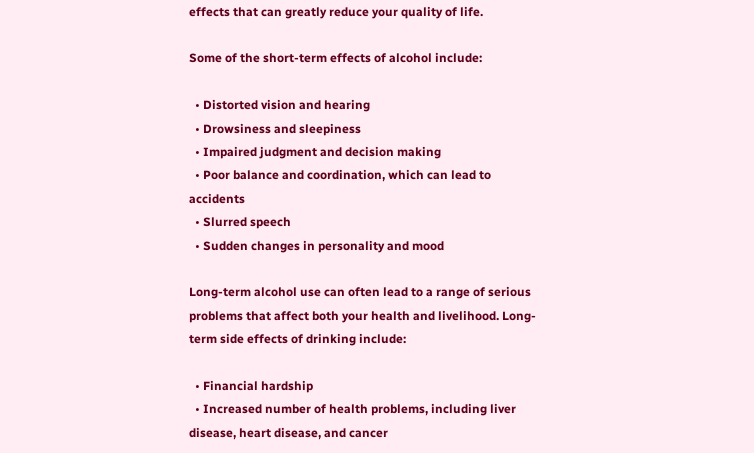effects that can greatly reduce your quality of life.

Some of the short-term effects of alcohol include:

  • Distorted vision and hearing
  • Drowsiness and sleepiness
  • Impaired judgment and decision making
  • Poor balance and coordination, which can lead to accidents
  • Slurred speech
  • Sudden changes in personality and mood

Long-term alcohol use can often lead to a range of serious problems that affect both your health and livelihood. Long-term side effects of drinking include:

  • Financial hardship
  • Increased number of health problems, including liver disease, heart disease, and cancer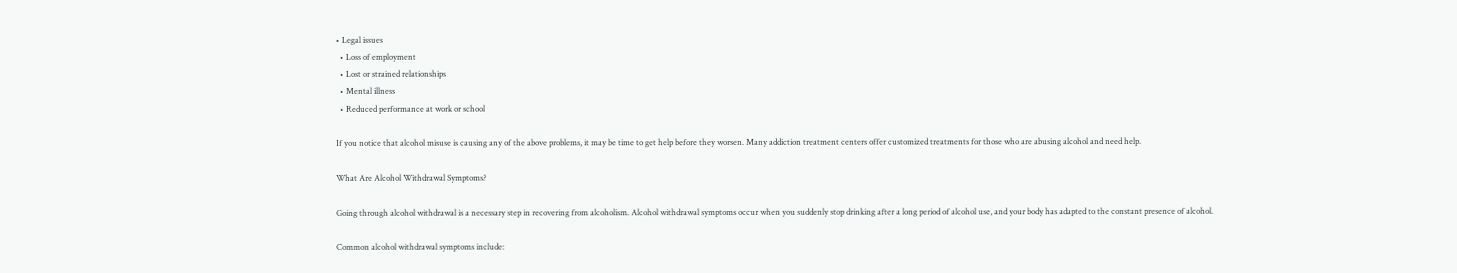• Legal issues
  • Loss of employment
  • Lost or strained relationships
  • Mental illness
  • Reduced performance at work or school

If you notice that alcohol misuse is causing any of the above problems, it may be time to get help before they worsen. Many addiction treatment centers offer customized treatments for those who are abusing alcohol and need help.

What Are Alcohol Withdrawal Symptoms?

Going through alcohol withdrawal is a necessary step in recovering from alcoholism. Alcohol withdrawal symptoms occur when you suddenly stop drinking after a long period of alcohol use, and your body has adapted to the constant presence of alcohol.

Common alcohol withdrawal symptoms include: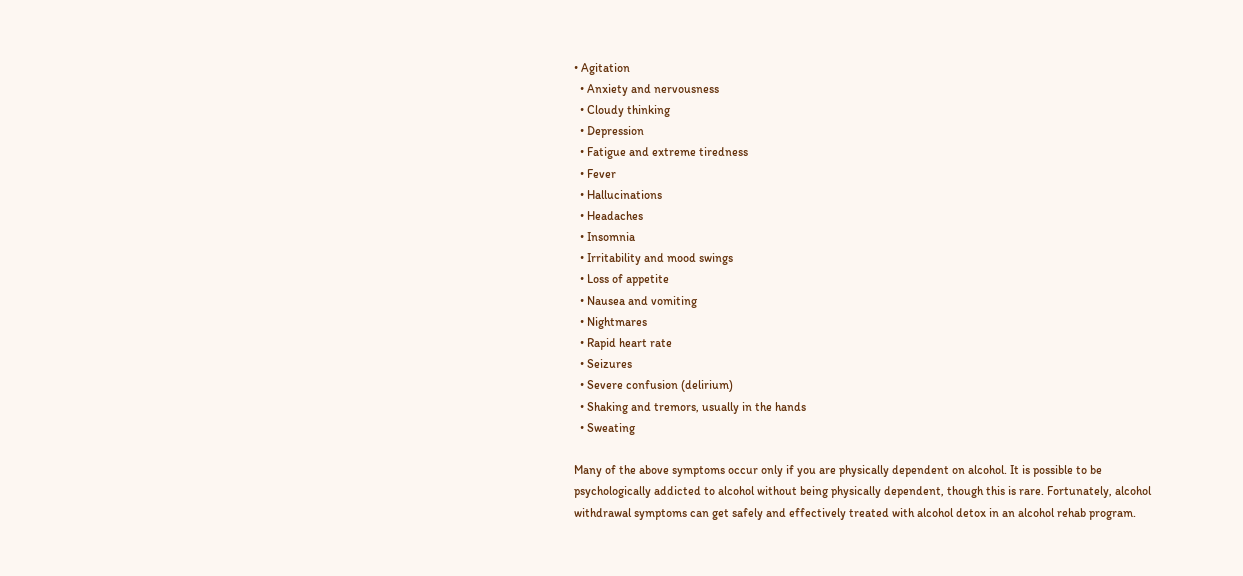• Agitation
  • Anxiety and nervousness
  • Cloudy thinking
  • Depression
  • Fatigue and extreme tiredness
  • Fever
  • Hallucinations
  • Headaches
  • Insomnia
  • Irritability and mood swings
  • Loss of appetite
  • Nausea and vomiting
  • Nightmares
  • Rapid heart rate
  • Seizures
  • Severe confusion (delirium)
  • Shaking and tremors, usually in the hands
  • Sweating

Many of the above symptoms occur only if you are physically dependent on alcohol. It is possible to be psychologically addicted to alcohol without being physically dependent, though this is rare. Fortunately, alcohol withdrawal symptoms can get safely and effectively treated with alcohol detox in an alcohol rehab program.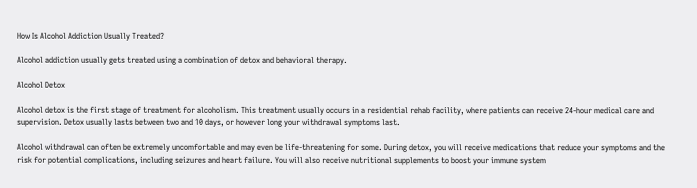How Is Alcohol Addiction Usually Treated?

Alcohol addiction usually gets treated using a combination of detox and behavioral therapy.

Alcohol Detox

Alcohol detox is the first stage of treatment for alcoholism. This treatment usually occurs in a residential rehab facility, where patients can receive 24-hour medical care and supervision. Detox usually lasts between two and 10 days, or however long your withdrawal symptoms last.

Alcohol withdrawal can often be extremely uncomfortable and may even be life-threatening for some. During detox, you will receive medications that reduce your symptoms and the risk for potential complications, including seizures and heart failure. You will also receive nutritional supplements to boost your immune system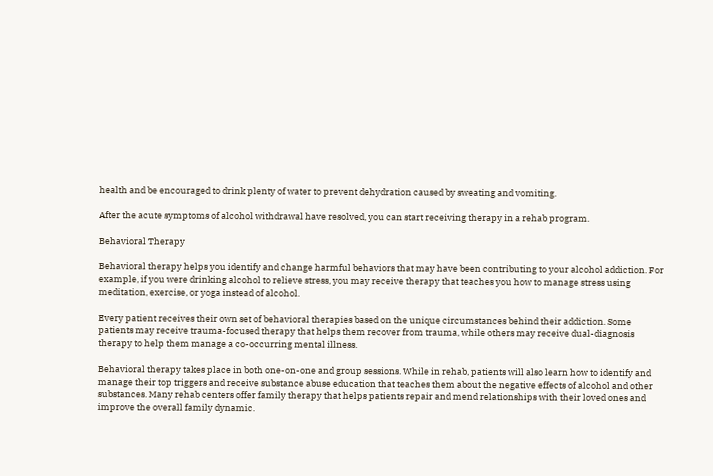health and be encouraged to drink plenty of water to prevent dehydration caused by sweating and vomiting.

After the acute symptoms of alcohol withdrawal have resolved, you can start receiving therapy in a rehab program.

Behavioral Therapy

Behavioral therapy helps you identify and change harmful behaviors that may have been contributing to your alcohol addiction. For example, if you were drinking alcohol to relieve stress, you may receive therapy that teaches you how to manage stress using meditation, exercise, or yoga instead of alcohol.

Every patient receives their own set of behavioral therapies based on the unique circumstances behind their addiction. Some patients may receive trauma-focused therapy that helps them recover from trauma, while others may receive dual-diagnosis therapy to help them manage a co-occurring mental illness.

Behavioral therapy takes place in both one-on-one and group sessions. While in rehab, patients will also learn how to identify and manage their top triggers and receive substance abuse education that teaches them about the negative effects of alcohol and other substances. Many rehab centers offer family therapy that helps patients repair and mend relationships with their loved ones and improve the overall family dynamic.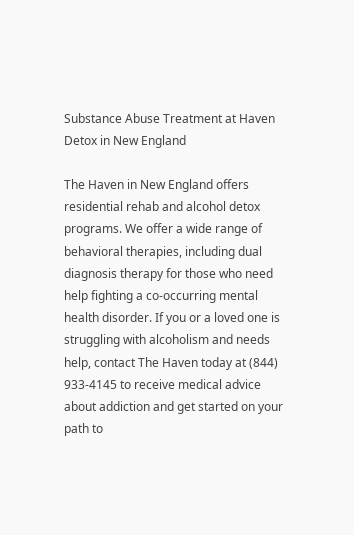Substance Abuse Treatment at Haven Detox in New England

The Haven in New England offers residential rehab and alcohol detox programs. We offer a wide range of behavioral therapies, including dual diagnosis therapy for those who need help fighting a co-occurring mental health disorder. If you or a loved one is struggling with alcoholism and needs help, contact The Haven today at (844) 933-4145 to receive medical advice about addiction and get started on your path to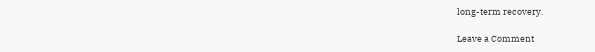long-term recovery.

Leave a Comment